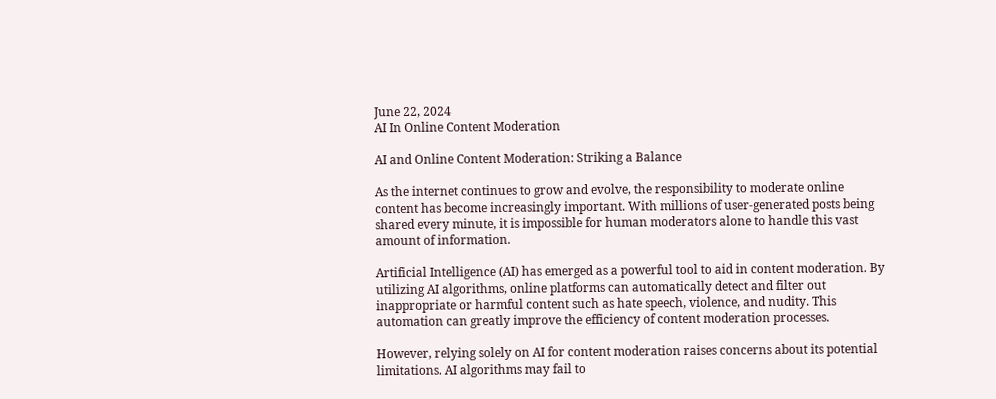June 22, 2024
AI In Online Content Moderation

AI and Online Content Moderation: Striking a Balance

As the internet continues to grow and evolve, the responsibility to moderate online content has become increasingly important. With millions of user-generated posts being shared every minute, it is impossible for human moderators alone to handle this vast amount of information.

Artificial Intelligence (AI) has emerged as a powerful tool to aid in content moderation. By utilizing AI algorithms, online platforms can automatically detect and filter out inappropriate or harmful content such as hate speech, violence, and nudity. This automation can greatly improve the efficiency of content moderation processes.

However, relying solely on AI for content moderation raises concerns about its potential limitations. AI algorithms may fail to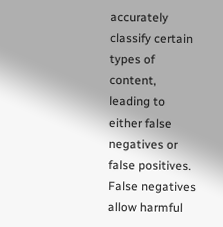accurately classify certain types of content, leading to either false negatives or false positives. False negatives allow harmful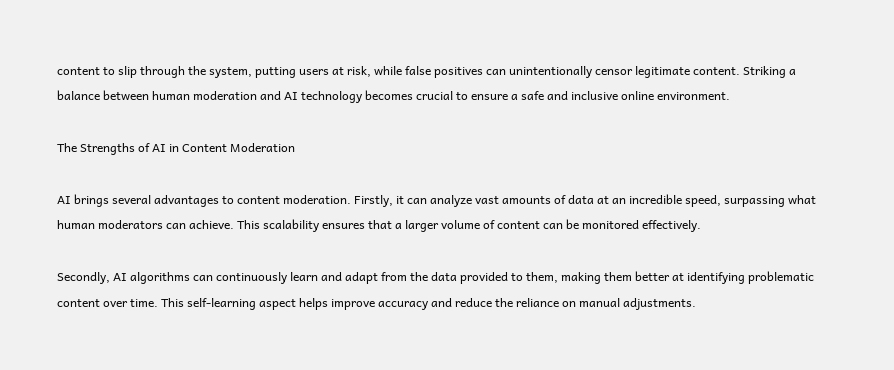content to slip through the system, putting users at risk, while false positives can unintentionally censor legitimate content. Striking a balance between human moderation and AI technology becomes crucial to ensure a safe and inclusive online environment.

The Strengths of AI in Content Moderation

AI brings several advantages to content moderation. Firstly, it can analyze vast amounts of data at an incredible speed, surpassing what human moderators can achieve. This scalability ensures that a larger volume of content can be monitored effectively.

Secondly, AI algorithms can continuously learn and adapt from the data provided to them, making them better at identifying problematic content over time. This self-learning aspect helps improve accuracy and reduce the reliance on manual adjustments.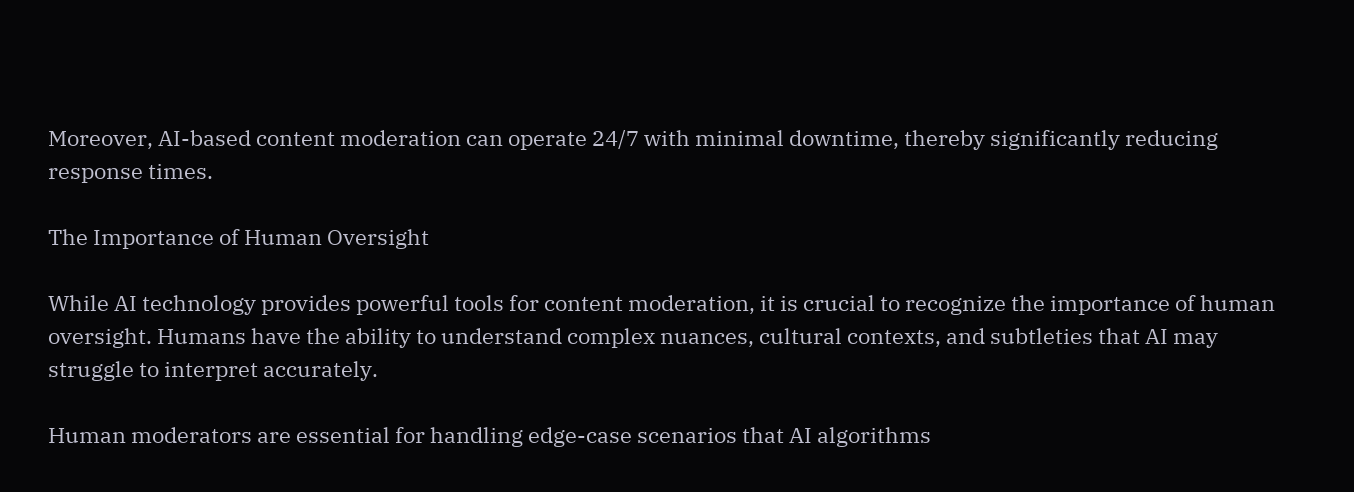Moreover, AI-based content moderation can operate 24/7 with minimal downtime, thereby significantly reducing response times.

The Importance of Human Oversight

While AI technology provides powerful tools for content moderation, it is crucial to recognize the importance of human oversight. Humans have the ability to understand complex nuances, cultural contexts, and subtleties that AI may struggle to interpret accurately.

Human moderators are essential for handling edge-case scenarios that AI algorithms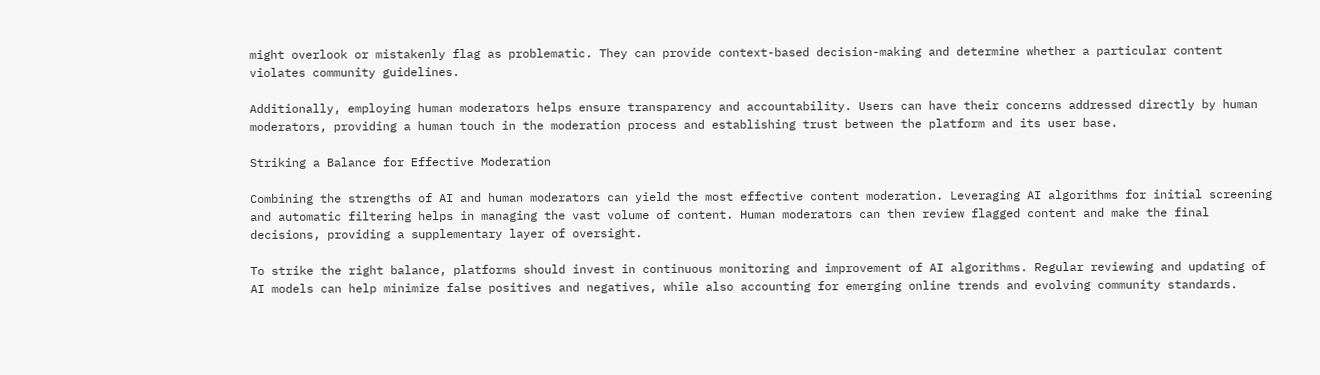might overlook or mistakenly flag as problematic. They can provide context-based decision-making and determine whether a particular content violates community guidelines.

Additionally, employing human moderators helps ensure transparency and accountability. Users can have their concerns addressed directly by human moderators, providing a human touch in the moderation process and establishing trust between the platform and its user base.

Striking a Balance for Effective Moderation

Combining the strengths of AI and human moderators can yield the most effective content moderation. Leveraging AI algorithms for initial screening and automatic filtering helps in managing the vast volume of content. Human moderators can then review flagged content and make the final decisions, providing a supplementary layer of oversight.

To strike the right balance, platforms should invest in continuous monitoring and improvement of AI algorithms. Regular reviewing and updating of AI models can help minimize false positives and negatives, while also accounting for emerging online trends and evolving community standards.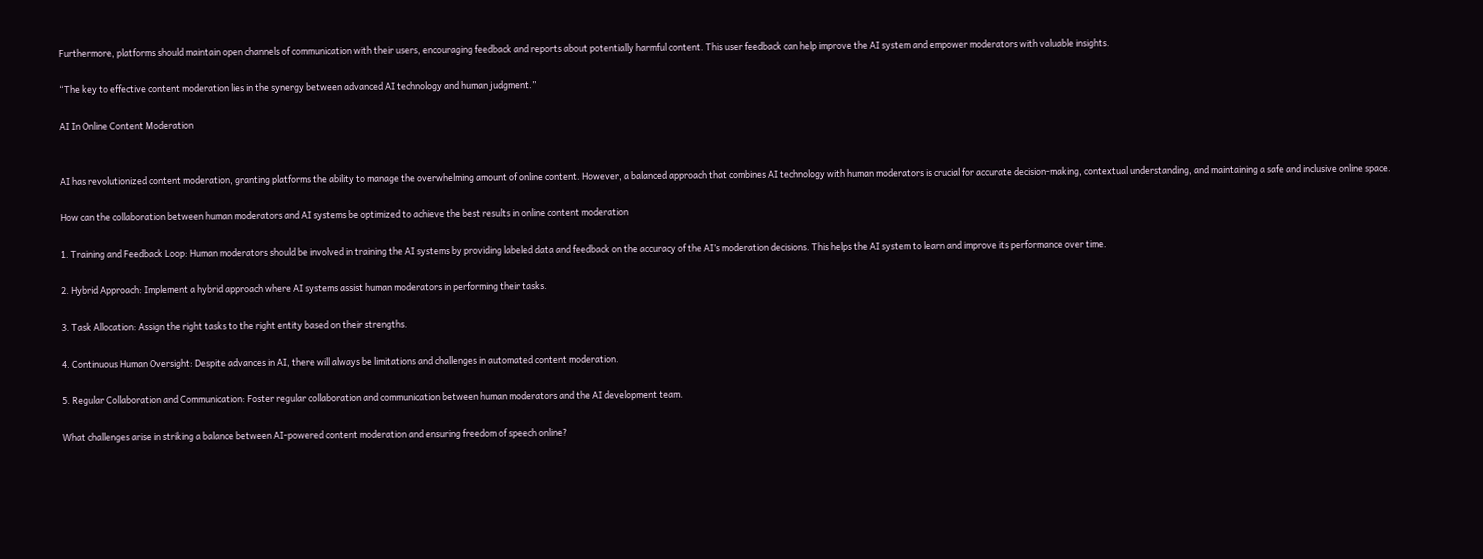Furthermore, platforms should maintain open channels of communication with their users, encouraging feedback and reports about potentially harmful content. This user feedback can help improve the AI system and empower moderators with valuable insights.

“The key to effective content moderation lies in the synergy between advanced AI technology and human judgment.”

AI In Online Content Moderation


AI has revolutionized content moderation, granting platforms the ability to manage the overwhelming amount of online content. However, a balanced approach that combines AI technology with human moderators is crucial for accurate decision-making, contextual understanding, and maintaining a safe and inclusive online space.

How can the collaboration between human moderators and AI systems be optimized to achieve the best results in online content moderation

1. Training and Feedback Loop: Human moderators should be involved in training the AI systems by providing labeled data and feedback on the accuracy of the AI’s moderation decisions. This helps the AI system to learn and improve its performance over time.

2. Hybrid Approach: Implement a hybrid approach where AI systems assist human moderators in performing their tasks.

3. Task Allocation: Assign the right tasks to the right entity based on their strengths.

4. Continuous Human Oversight: Despite advances in AI, there will always be limitations and challenges in automated content moderation.

5. Regular Collaboration and Communication: Foster regular collaboration and communication between human moderators and the AI development team.

What challenges arise in striking a balance between AI-powered content moderation and ensuring freedom of speech online?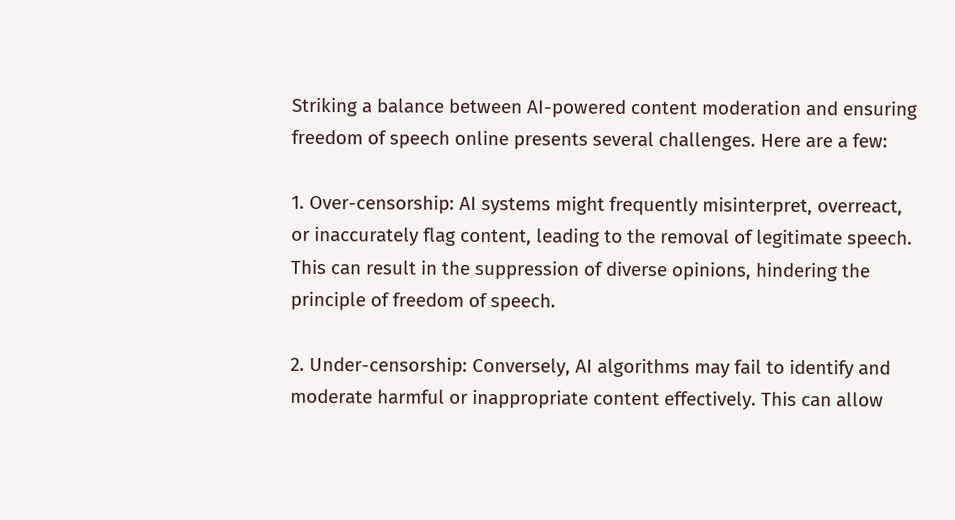Striking a balance between AI-powered content moderation and ensuring freedom of speech online presents several challenges. Here are a few:

1. Over-censorship: AI systems might frequently misinterpret, overreact, or inaccurately flag content, leading to the removal of legitimate speech. This can result in the suppression of diverse opinions, hindering the principle of freedom of speech.

2. Under-censorship: Conversely, AI algorithms may fail to identify and moderate harmful or inappropriate content effectively. This can allow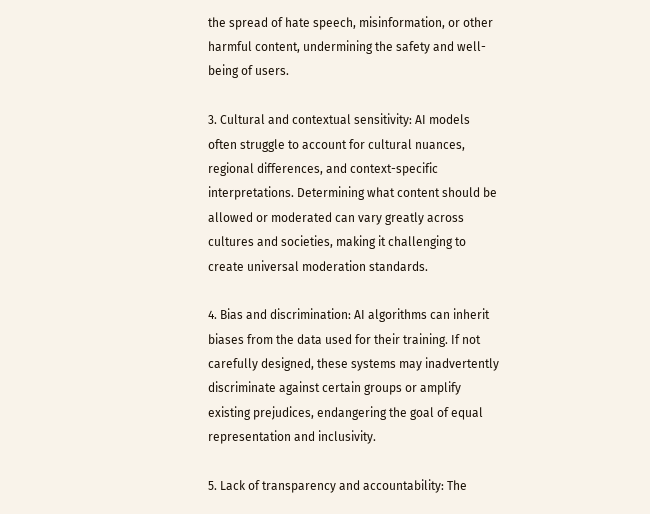the spread of hate speech, misinformation, or other harmful content, undermining the safety and well-being of users.

3. Cultural and contextual sensitivity: AI models often struggle to account for cultural nuances, regional differences, and context-specific interpretations. Determining what content should be allowed or moderated can vary greatly across cultures and societies, making it challenging to create universal moderation standards.

4. Bias and discrimination: AI algorithms can inherit biases from the data used for their training. If not carefully designed, these systems may inadvertently discriminate against certain groups or amplify existing prejudices, endangering the goal of equal representation and inclusivity.

5. Lack of transparency and accountability: The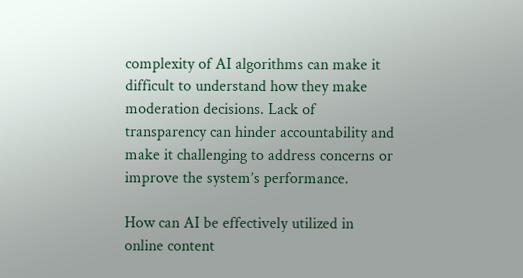complexity of AI algorithms can make it difficult to understand how they make moderation decisions. Lack of transparency can hinder accountability and make it challenging to address concerns or improve the system’s performance.

How can AI be effectively utilized in online content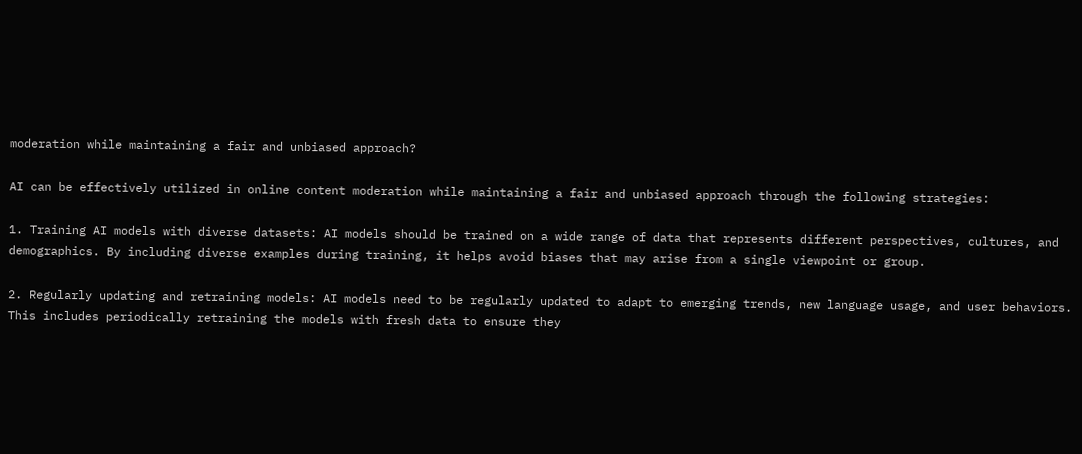moderation while maintaining a fair and unbiased approach?

AI can be effectively utilized in online content moderation while maintaining a fair and unbiased approach through the following strategies:

1. Training AI models with diverse datasets: AI models should be trained on a wide range of data that represents different perspectives, cultures, and demographics. By including diverse examples during training, it helps avoid biases that may arise from a single viewpoint or group.

2. Regularly updating and retraining models: AI models need to be regularly updated to adapt to emerging trends, new language usage, and user behaviors. This includes periodically retraining the models with fresh data to ensure they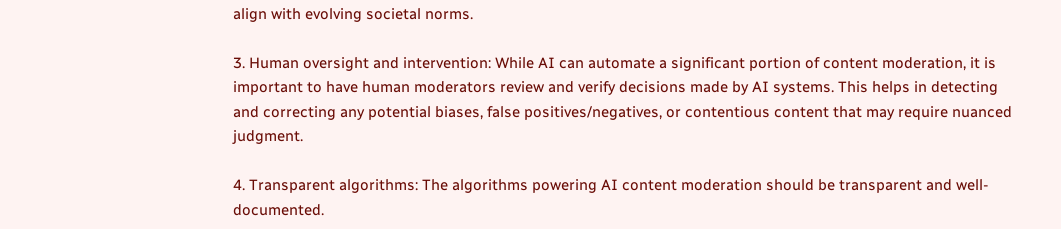align with evolving societal norms.

3. Human oversight and intervention: While AI can automate a significant portion of content moderation, it is important to have human moderators review and verify decisions made by AI systems. This helps in detecting and correcting any potential biases, false positives/negatives, or contentious content that may require nuanced judgment.

4. Transparent algorithms: The algorithms powering AI content moderation should be transparent and well-documented.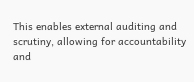This enables external auditing and scrutiny, allowing for accountability and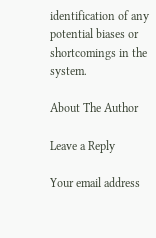identification of any potential biases or shortcomings in the system.

About The Author

Leave a Reply

Your email address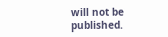will not be published.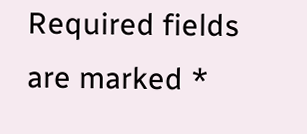Required fields are marked *